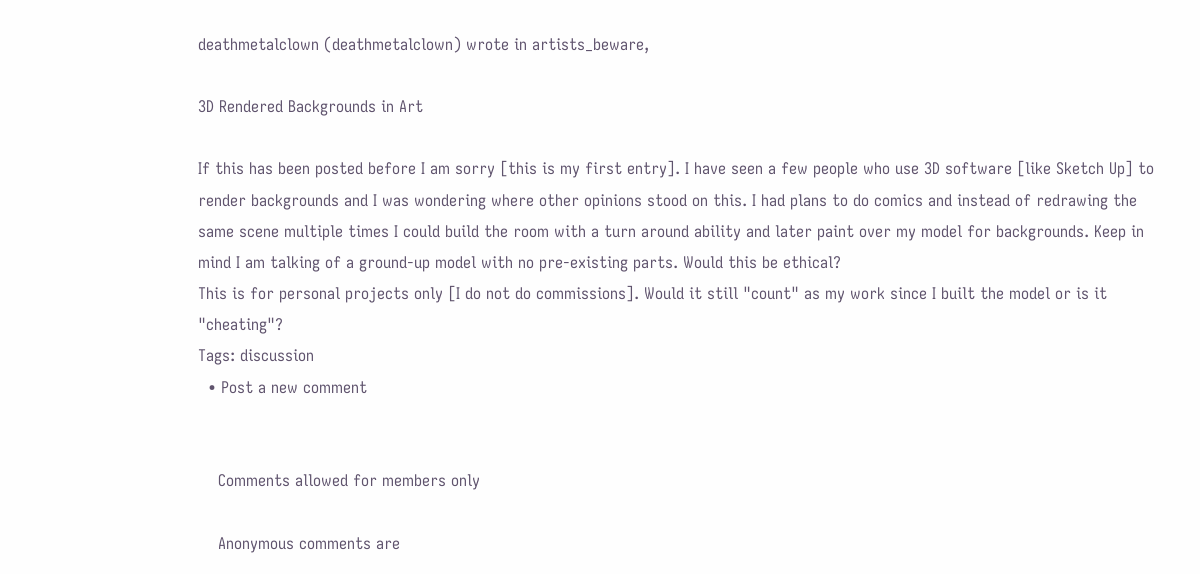deathmetalclown (deathmetalclown) wrote in artists_beware,

3D Rendered Backgrounds in Art

If this has been posted before I am sorry [this is my first entry]. I have seen a few people who use 3D software [like Sketch Up] to render backgrounds and I was wondering where other opinions stood on this. I had plans to do comics and instead of redrawing the same scene multiple times I could build the room with a turn around ability and later paint over my model for backgrounds. Keep in mind I am talking of a ground-up model with no pre-existing parts. Would this be ethical?
This is for personal projects only [I do not do commissions]. Would it still "count" as my work since I built the model or is it "cheating"?
Tags: discussion
  • Post a new comment


    Comments allowed for members only

    Anonymous comments are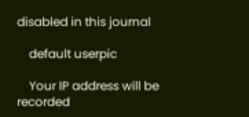disabled in this journal

    default userpic

    Your IP address will be recorded